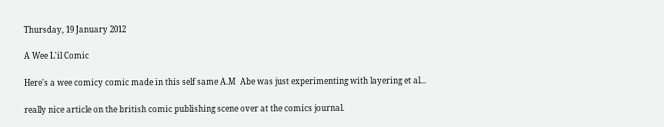Thursday, 19 January 2012

A Wee L'il Comic

Here's a wee comicy comic made in this self same A.M  Abe was just experimenting with layering et al...

really nice article on the british comic publishing scene over at the comics journal.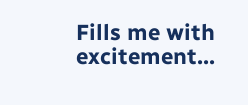Fills me with excitement...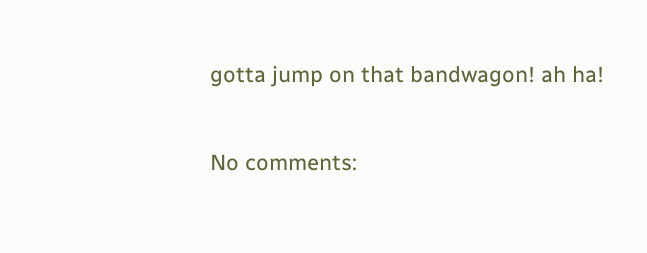gotta jump on that bandwagon! ah ha!

No comments: